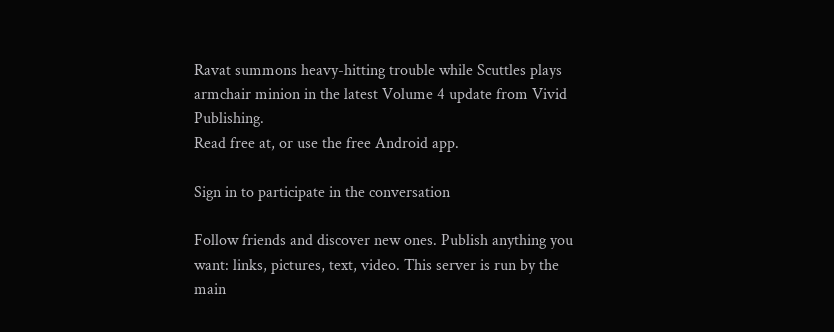Ravat summons heavy-hitting trouble while Scuttles plays armchair minion in the latest Volume 4 update from Vivid Publishing.
Read free at, or use the free Android app.

Sign in to participate in the conversation

Follow friends and discover new ones. Publish anything you want: links, pictures, text, video. This server is run by the main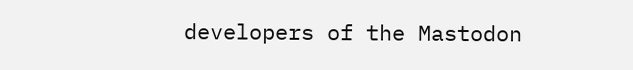developers of the Mastodon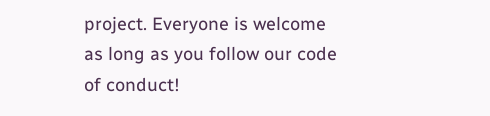project. Everyone is welcome as long as you follow our code of conduct!